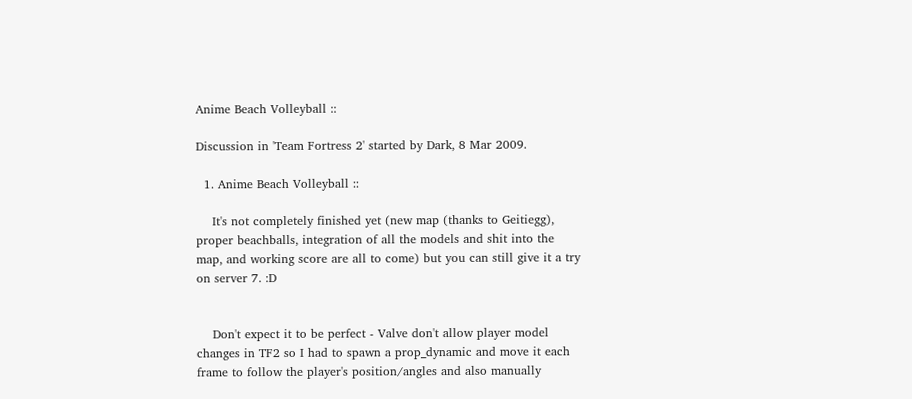Anime Beach Volleyball ::

Discussion in 'Team Fortress 2' started by Dark, 8 Mar 2009.

  1. Anime Beach Volleyball ::

    It's not completely finished yet (new map (thanks to Geitiegg), proper beachballs, integration of all the models and shit into the map, and working score are all to come) but you can still give it a try on server 7. :D


    Don't expect it to be perfect - Valve don't allow player model changes in TF2 so I had to spawn a prop_dynamic and move it each frame to follow the player's position/angles and also manually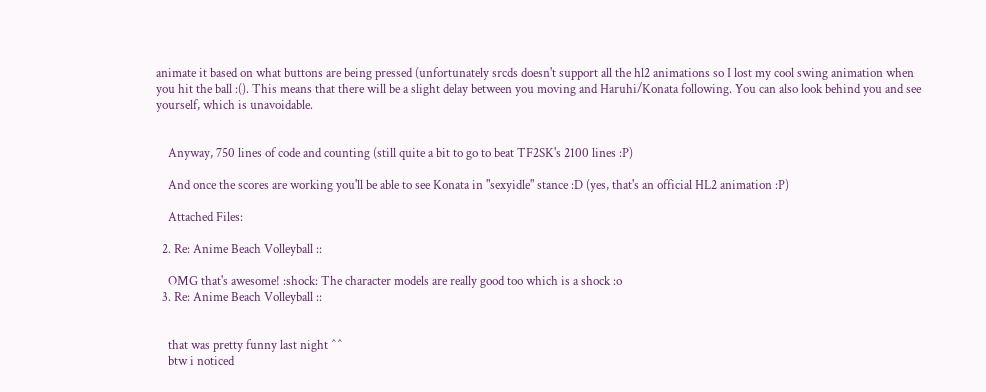animate it based on what buttons are being pressed (unfortunately srcds doesn't support all the hl2 animations so I lost my cool swing animation when you hit the ball :(). This means that there will be a slight delay between you moving and Haruhi/Konata following. You can also look behind you and see yourself, which is unavoidable.


    Anyway, 750 lines of code and counting (still quite a bit to go to beat TF2SK's 2100 lines :P)

    And once the scores are working you'll be able to see Konata in "sexyidle" stance :D (yes, that's an official HL2 animation :P)

    Attached Files:

  2. Re: Anime Beach Volleyball ::

    OMG that's awesome! :shock: The character models are really good too which is a shock :o
  3. Re: Anime Beach Volleyball ::


    that was pretty funny last night ^^
    btw i noticed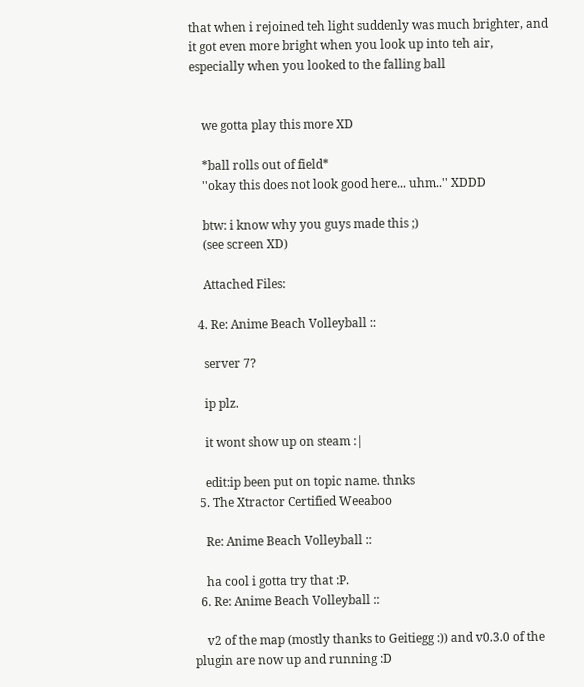that when i rejoined teh light suddenly was much brighter, and it got even more bright when you look up into teh air, especially when you looked to the falling ball


    we gotta play this more XD

    *ball rolls out of field*
    ''okay this does not look good here... uhm..'' XDDD

    btw: i know why you guys made this ;)
    (see screen XD)

    Attached Files:

  4. Re: Anime Beach Volleyball ::

    server 7?

    ip plz.

    it wont show up on steam :|

    edit:ip been put on topic name. thnks
  5. The Xtractor Certified Weeaboo

    Re: Anime Beach Volleyball ::

    ha cool i gotta try that :P.
  6. Re: Anime Beach Volleyball ::

    v2 of the map (mostly thanks to Geitiegg :)) and v0.3.0 of the plugin are now up and running :D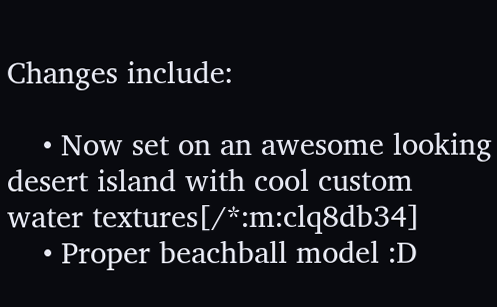Changes include:

    • Now set on an awesome looking desert island with cool custom water textures[/*:m:clq8db34]
    • Proper beachball model :D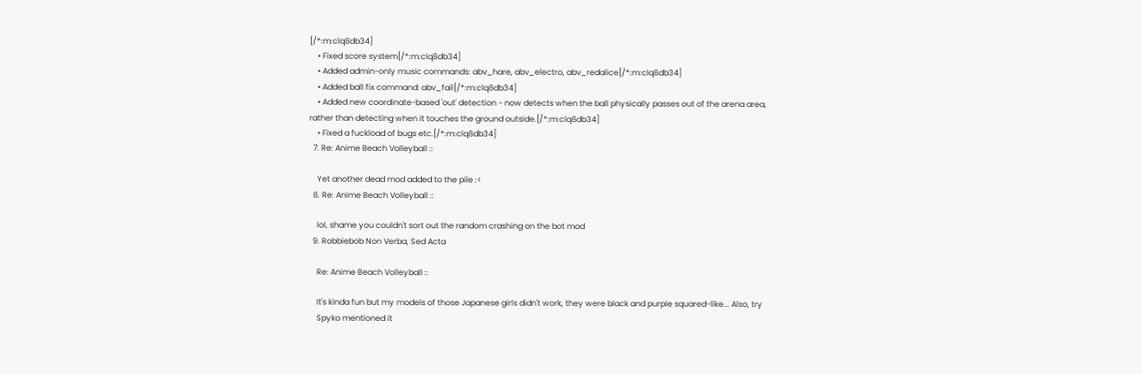[/*:m:clq8db34]
    • Fixed score system[/*:m:clq8db34]
    • Added admin-only music commands: abv_hare, abv_electro, abv_redalice[/*:m:clq8db34]
    • Added ball fix command: abv_fail[/*:m:clq8db34]
    • Added new coordinate-based 'out' detection - now detects when the ball physically passes out of the arena area, rather than detecting when it touches the ground outside.[/*:m:clq8db34]
    • Fixed a fuckload of bugs etc.[/*:m:clq8db34]
  7. Re: Anime Beach Volleyball ::

    Yet another dead mod added to the pile :<
  8. Re: Anime Beach Volleyball ::

    lol, shame you couldn't sort out the random crashing on the bot mod
  9. Robbiebob Non Verba, Sed Acta

    Re: Anime Beach Volleyball ::

    It's kinda fun but my models of those Japanese girls didn't work, they were black and purple squared-like... Also, try
    Spyko mentioned it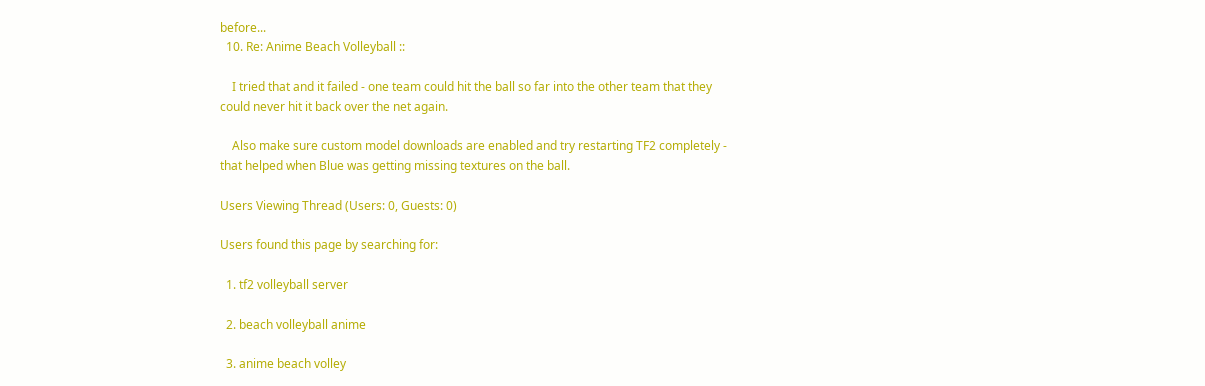before...
  10. Re: Anime Beach Volleyball ::

    I tried that and it failed - one team could hit the ball so far into the other team that they could never hit it back over the net again.

    Also make sure custom model downloads are enabled and try restarting TF2 completely - that helped when Blue was getting missing textures on the ball.

Users Viewing Thread (Users: 0, Guests: 0)

Users found this page by searching for:

  1. tf2 volleyball server

  2. beach volleyball anime

  3. anime beach volley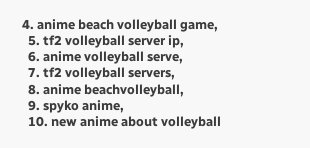4. anime beach volleyball game,
  5. tf2 volleyball server ip,
  6. anime volleyball serve,
  7. tf2 volleyball servers,
  8. anime beachvolleyball,
  9. spyko anime,
  10. new anime about volleyball